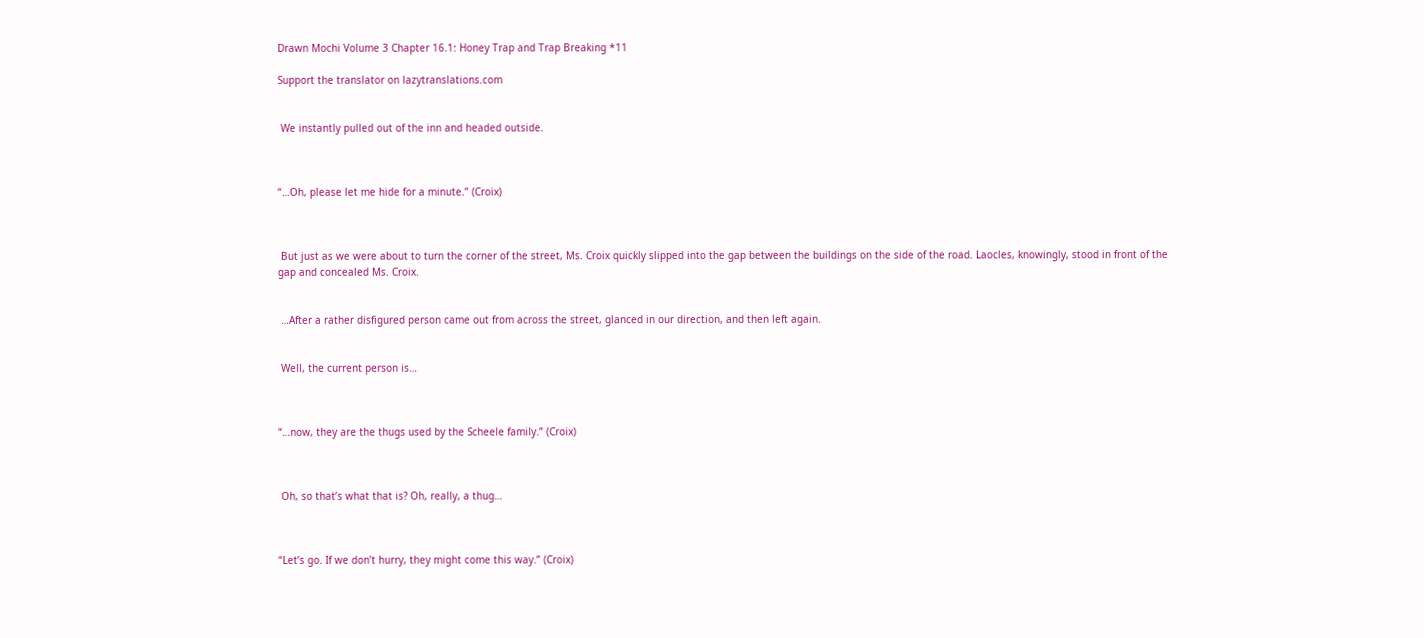Drawn Mochi Volume 3 Chapter 16.1: Honey Trap and Trap Breaking *11

Support the translator on lazytranslations.com


 We instantly pulled out of the inn and headed outside.



“…Oh, please let me hide for a minute.” (Croix)



 But just as we were about to turn the corner of the street, Ms. Croix quickly slipped into the gap between the buildings on the side of the road. Laocles, knowingly, stood in front of the gap and concealed Ms. Croix.


 …After a rather disfigured person came out from across the street, glanced in our direction, and then left again.


 Well, the current person is…



“…now, they are the thugs used by the Scheele family.” (Croix)



 Oh, so that’s what that is? Oh, really, a thug…



“Let’s go. If we don’t hurry, they might come this way.” (Croix)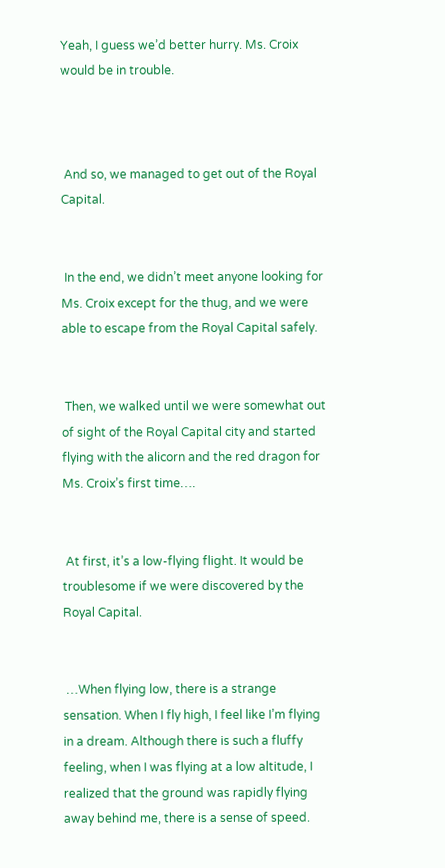Yeah, I guess we’d better hurry. Ms. Croix would be in trouble.



 And so, we managed to get out of the Royal Capital.


 In the end, we didn’t meet anyone looking for Ms. Croix except for the thug, and we were able to escape from the Royal Capital safely.


 Then, we walked until we were somewhat out of sight of the Royal Capital city and started flying with the alicorn and the red dragon for Ms. Croix’s first time….


 At first, it’s a low-flying flight. It would be troublesome if we were discovered by the Royal Capital.


 …When flying low, there is a strange sensation. When I fly high, I feel like I’m flying in a dream. Although there is such a fluffy feeling, when I was flying at a low altitude, I realized that the ground was rapidly flying away behind me, there is a sense of speed.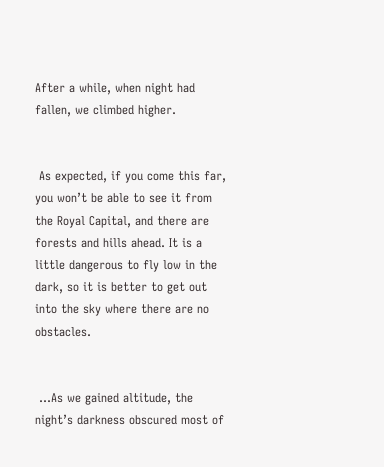After a while, when night had fallen, we climbed higher.


 As expected, if you come this far, you won’t be able to see it from the Royal Capital, and there are forests and hills ahead. It is a little dangerous to fly low in the dark, so it is better to get out into the sky where there are no obstacles.


 …As we gained altitude, the night’s darkness obscured most of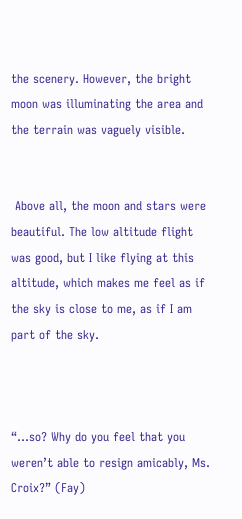the scenery. However, the bright moon was illuminating the area and the terrain was vaguely visible.


 Above all, the moon and stars were beautiful. The low altitude flight was good, but I like flying at this altitude, which makes me feel as if the sky is close to me, as if I am part of the sky.



“…so? Why do you feel that you weren’t able to resign amicably, Ms. Croix?” (Fay)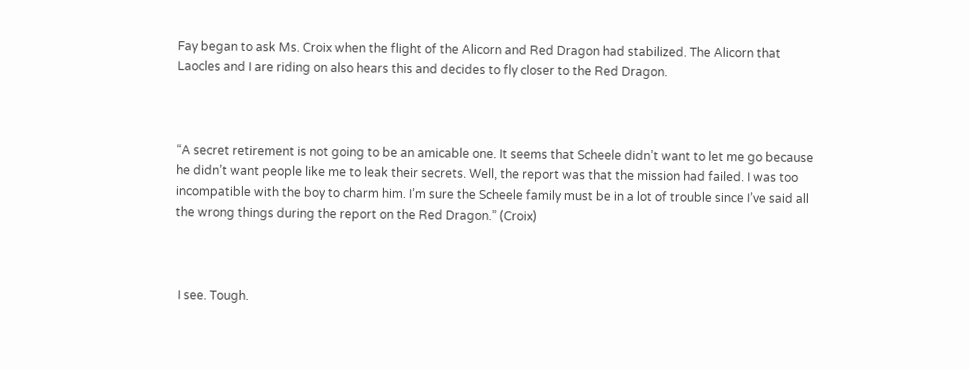Fay began to ask Ms. Croix when the flight of the Alicorn and Red Dragon had stabilized. The Alicorn that Laocles and I are riding on also hears this and decides to fly closer to the Red Dragon.



“A secret retirement is not going to be an amicable one. It seems that Scheele didn’t want to let me go because he didn’t want people like me to leak their secrets. Well, the report was that the mission had failed. I was too incompatible with the boy to charm him. I’m sure the Scheele family must be in a lot of trouble since I’ve said all the wrong things during the report on the Red Dragon.” (Croix)



 I see. Tough.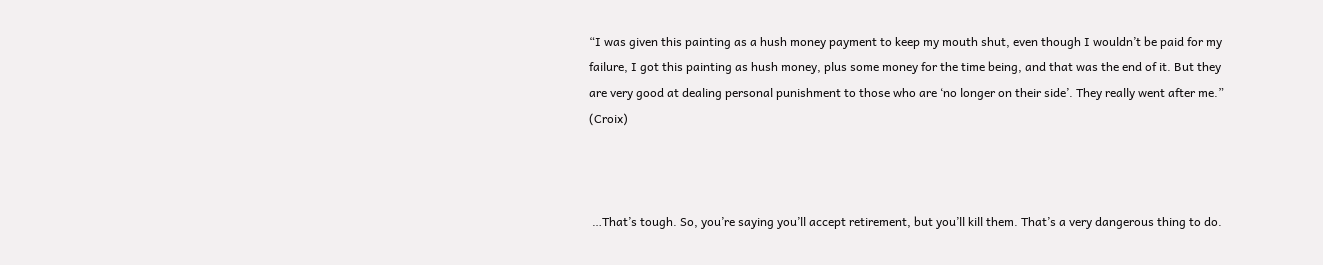“I was given this painting as a hush money payment to keep my mouth shut, even though I wouldn’t be paid for my failure, I got this painting as hush money, plus some money for the time being, and that was the end of it. But they are very good at dealing personal punishment to those who are ‘no longer on their side’. They really went after me.” (Croix)



 …That’s tough. So, you’re saying you’ll accept retirement, but you’ll kill them. That’s a very dangerous thing to do.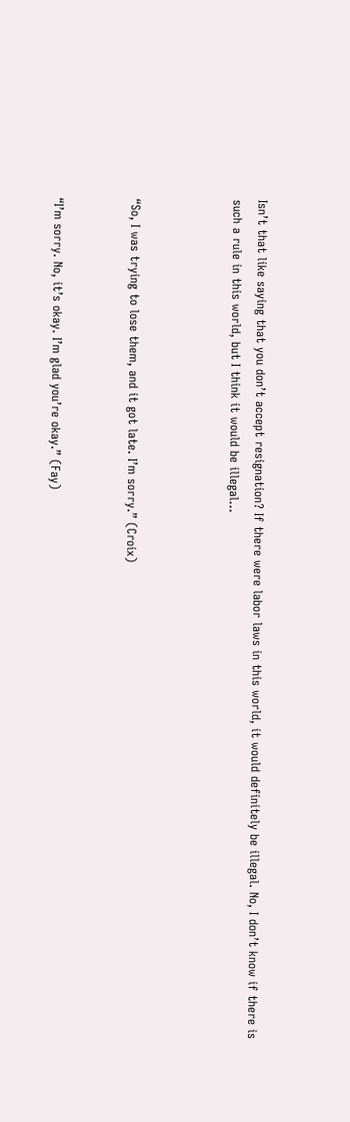Isn’t that like saying that you don’t accept resignation? If there were labor laws in this world, it would definitely be illegal. No, I don’t know if there is such a rule in this world, but I think it would be illegal…



“So, I was trying to lose them, and it got late. I’m sorry.” (Croix)


“I’m sorry. No, it’s okay. I’m glad you’re okay.” (Fay)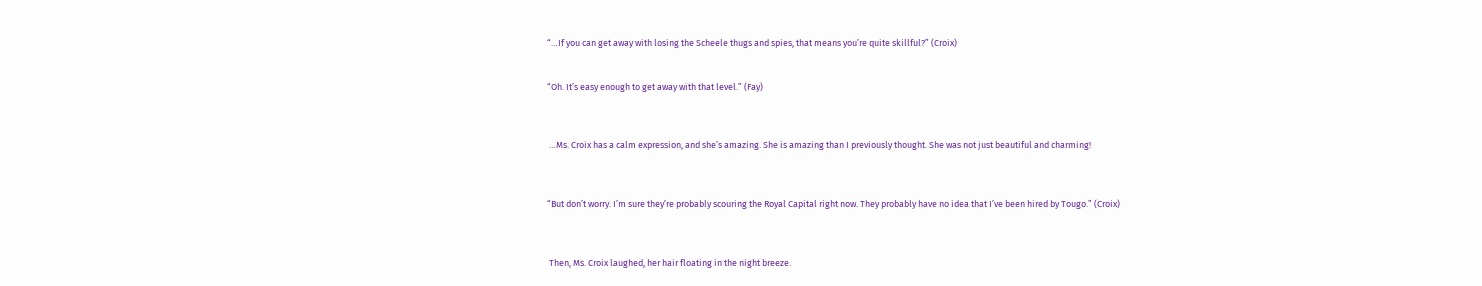“…If you can get away with losing the Scheele thugs and spies, that means you’re quite skillful?” (Croix)


“Oh. It’s easy enough to get away with that level.” (Fay)



 …Ms. Croix has a calm expression, and she’s amazing. She is amazing than I previously thought. She was not just beautiful and charming!



“But don’t worry. I’m sure they’re probably scouring the Royal Capital right now. They probably have no idea that I’ve been hired by Tougo.” (Croix)



 Then, Ms. Croix laughed, her hair floating in the night breeze.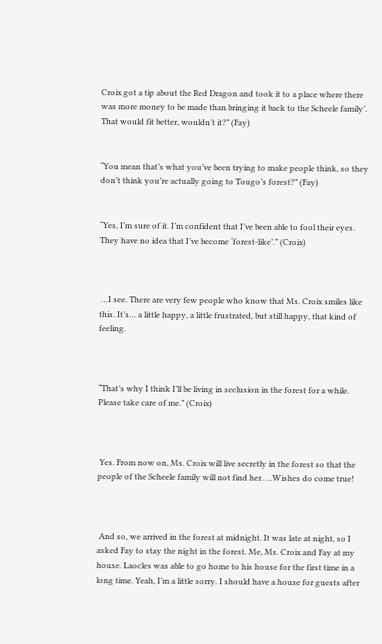Croix got a tip about the Red Dragon and took it to a place where there was more money to be made than bringing it back to the Scheele family’. That would fit better, wouldn’t it?” (Fay)


“You mean that’s what you’ve been trying to make people think, so they don’t think you’re actually going to Tougo’s forest?” (Fay)


“Yes, I’m sure of it. I’m confident that I’ve been able to fool their eyes. They have no idea that I’ve become ‘forest-like’.” (Croix)



 …I see. There are very few people who know that Ms. Croix smiles like this. It’s… a little happy, a little frustrated, but still happy, that kind of feeling.



“That’s why I think I’ll be living in seclusion in the forest for a while. Please take care of me.” (Croix)



 Yes. From now on, Ms. Croix will live secretly in the forest so that the people of the Scheele family will not find her. …Wishes do come true!



 And so, we arrived in the forest at midnight. It was late at night, so I asked Fay to stay the night in the forest. Me, Ms. Croix and Fay at my house. Laocles was able to go home to his house for the first time in a long time. Yeah, I’m a little sorry. I should have a house for guests after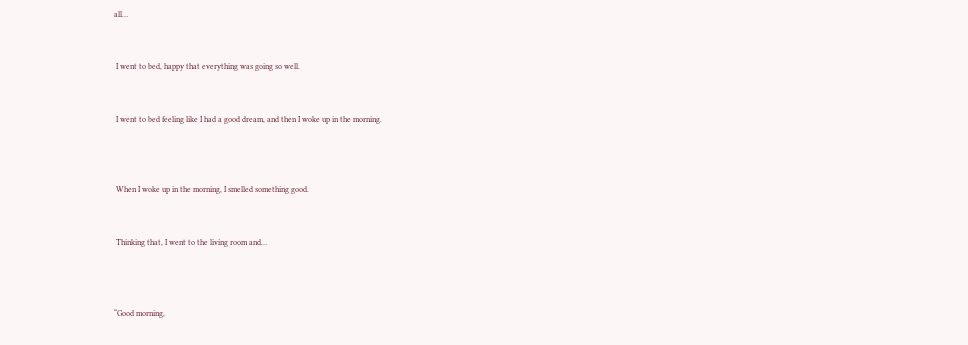all…


 I went to bed, happy that everything was going so well.


 I went to bed feeling like I had a good dream, and then I woke up in the morning.



 When I woke up in the morning, I smelled something good.


 Thinking that, I went to the living room and…



“Good morning,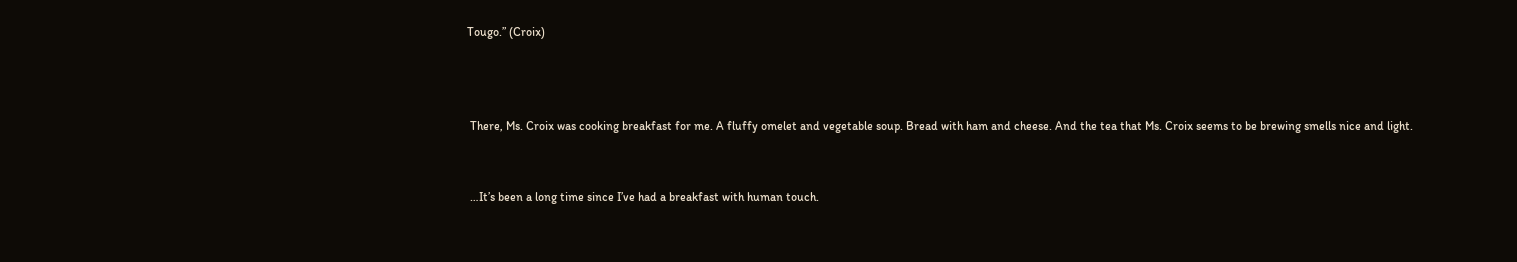Tougo.” (Croix)



 There, Ms. Croix was cooking breakfast for me. A fluffy omelet and vegetable soup. Bread with ham and cheese. And the tea that Ms. Croix seems to be brewing smells nice and light.


 …It’s been a long time since I’ve had a breakfast with human touch.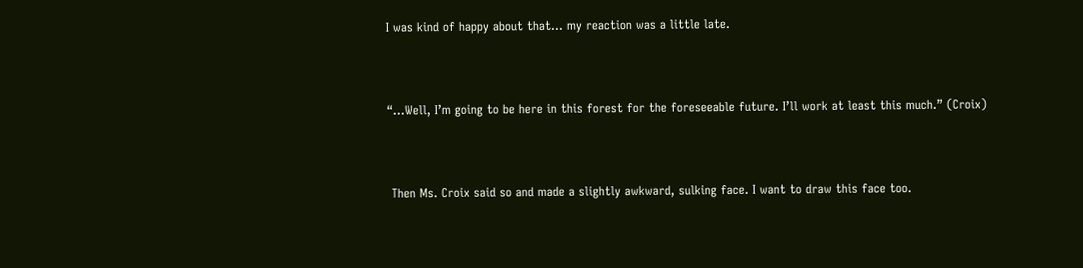I was kind of happy about that… my reaction was a little late.



“…Well, I’m going to be here in this forest for the foreseeable future. I’ll work at least this much.” (Croix)



 Then Ms. Croix said so and made a slightly awkward, sulking face. I want to draw this face too.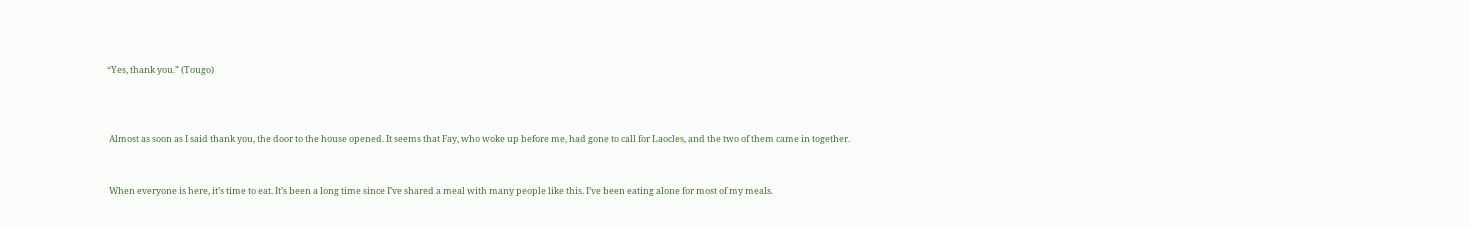“Yes, thank you.” (Tougo)



 Almost as soon as I said thank you, the door to the house opened. It seems that Fay, who woke up before me, had gone to call for Laocles, and the two of them came in together.


 When everyone is here, it’s time to eat. It’s been a long time since I’ve shared a meal with many people like this. I’ve been eating alone for most of my meals.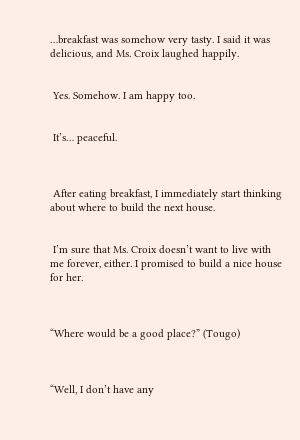…breakfast was somehow very tasty. I said it was delicious, and Ms. Croix laughed happily.


 Yes. Somehow. I am happy too.


 It’s… peaceful.



 After eating breakfast, I immediately start thinking about where to build the next house.


 I’m sure that Ms. Croix doesn’t want to live with me forever, either. I promised to build a nice house for her.



“Where would be a good place?” (Tougo)



“Well, I don’t have any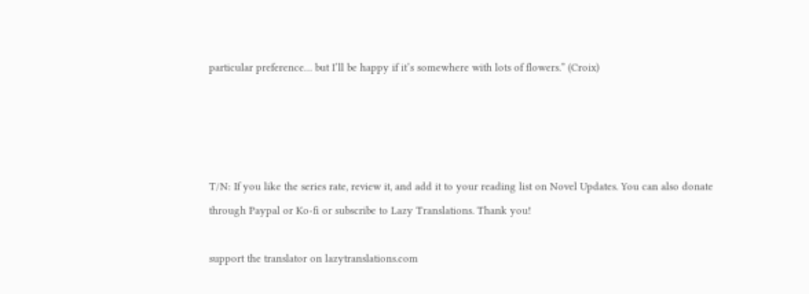particular preference… but I’ll be happy if it’s somewhere with lots of flowers.” (Croix)




T/N: If you like the series rate, review it, and add it to your reading list on Novel Updates. You can also donate through Paypal or Ko-fi or subscribe to Lazy Translations. Thank you!

support the translator on lazytranslations.com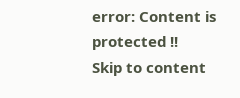error: Content is protected !!
Skip to content